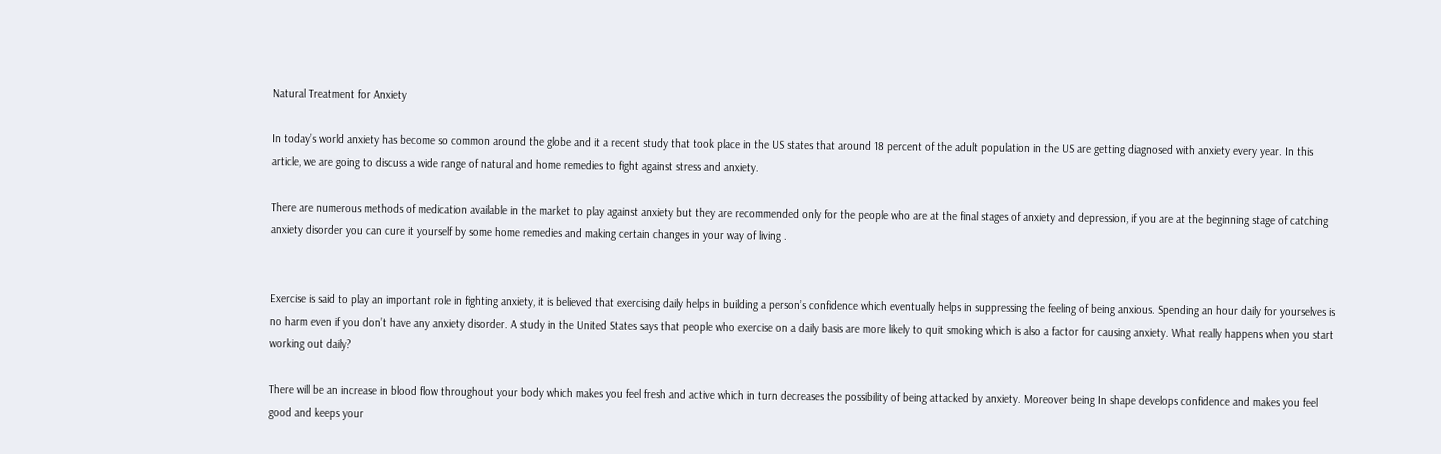Natural Treatment for Anxiety

In today’s world anxiety has become so common around the globe and it a recent study that took place in the US states that around 18 percent of the adult population in the US are getting diagnosed with anxiety every year. In this article, we are going to discuss a wide range of natural and home remedies to fight against stress and anxiety.

There are numerous methods of medication available in the market to play against anxiety but they are recommended only for the people who are at the final stages of anxiety and depression, if you are at the beginning stage of catching anxiety disorder you can cure it yourself by some home remedies and making certain changes in your way of living .


Exercise is said to play an important role in fighting anxiety, it is believed that exercising daily helps in building a person’s confidence which eventually helps in suppressing the feeling of being anxious. Spending an hour daily for yourselves is no harm even if you don’t have any anxiety disorder. A study in the United States says that people who exercise on a daily basis are more likely to quit smoking which is also a factor for causing anxiety. What really happens when you start working out daily?

There will be an increase in blood flow throughout your body which makes you feel fresh and active which in turn decreases the possibility of being attacked by anxiety. Moreover being In shape develops confidence and makes you feel good and keeps your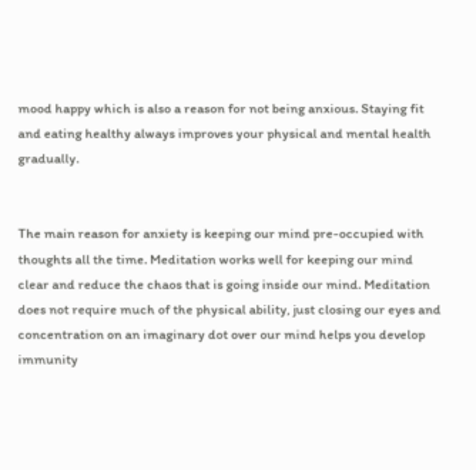mood happy which is also a reason for not being anxious. Staying fit and eating healthy always improves your physical and mental health gradually.


The main reason for anxiety is keeping our mind pre-occupied with thoughts all the time. Meditation works well for keeping our mind clear and reduce the chaos that is going inside our mind. Meditation does not require much of the physical ability, just closing our eyes and concentration on an imaginary dot over our mind helps you develop immunity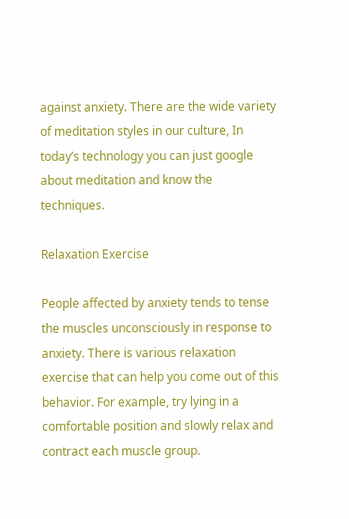against anxiety. There are the wide variety of meditation styles in our culture, In today’s technology you can just google about meditation and know the techniques.

Relaxation Exercise

People affected by anxiety tends to tense the muscles unconsciously in response to anxiety. There is various relaxation exercise that can help you come out of this behavior. For example, try lying in a comfortable position and slowly relax and contract each muscle group.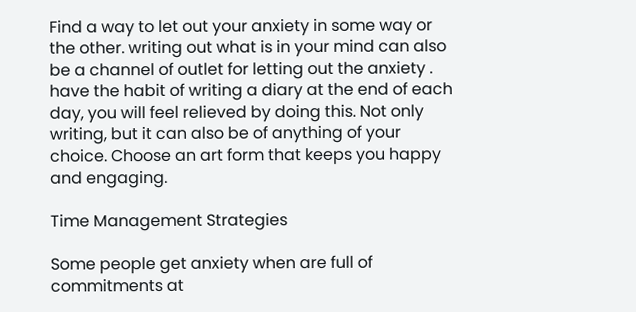Find a way to let out your anxiety in some way or the other. writing out what is in your mind can also be a channel of outlet for letting out the anxiety . have the habit of writing a diary at the end of each day, you will feel relieved by doing this. Not only writing, but it can also be of anything of your choice. Choose an art form that keeps you happy and engaging.

Time Management Strategies

Some people get anxiety when are full of commitments at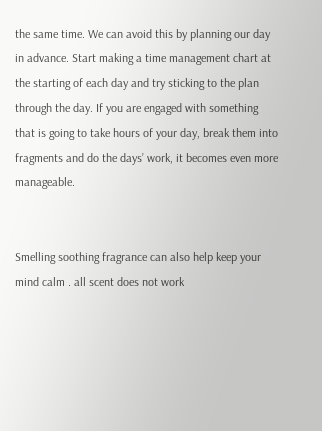the same time. We can avoid this by planning our day in advance. Start making a time management chart at the starting of each day and try sticking to the plan through the day. If you are engaged with something that is going to take hours of your day, break them into fragments and do the days’ work, it becomes even more manageable.


Smelling soothing fragrance can also help keep your mind calm . all scent does not work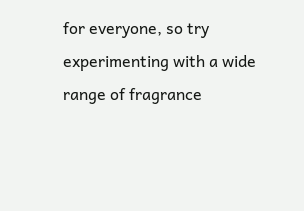for everyone, so try experimenting with a wide range of fragrance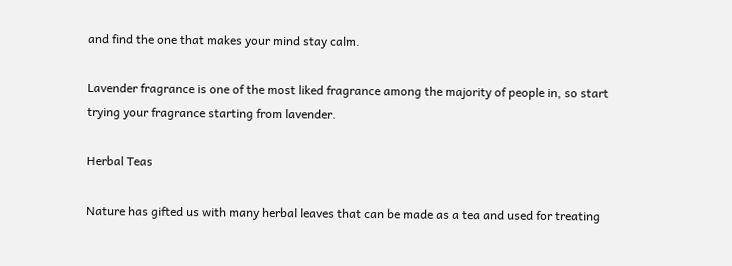and find the one that makes your mind stay calm.

Lavender fragrance is one of the most liked fragrance among the majority of people in, so start trying your fragrance starting from lavender.

Herbal Teas

Nature has gifted us with many herbal leaves that can be made as a tea and used for treating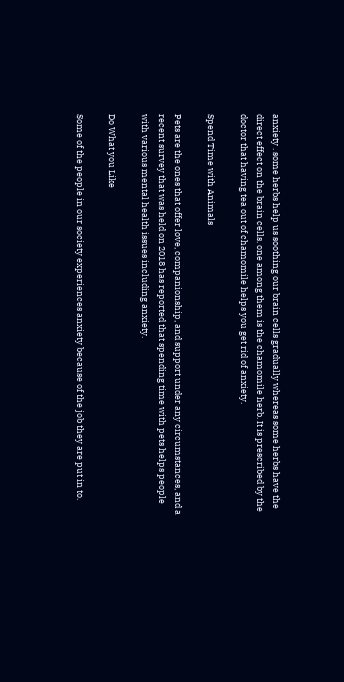anxiety . some herbs help us soothing our brain cells gradually whereas some herbs have the direct effect on the brain cells. one among them is the chamomile herb. It is prescribed by the doctor that having tea out of chamomile helps you get rid of anxiety.

Spend Time with Animals

Pets are the ones that offer love, companionship, and support under any circumstances, and a recent survey that was held on 2018 has reported that spending time with pets helps people with various mental health issues including anxiety.

Do What you Like

Some of the people in our society experiences anxiety because of the job they are put in to.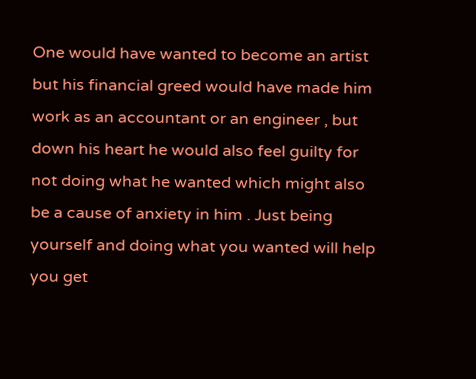One would have wanted to become an artist but his financial greed would have made him work as an accountant or an engineer , but down his heart he would also feel guilty for not doing what he wanted which might also be a cause of anxiety in him . Just being yourself and doing what you wanted will help you get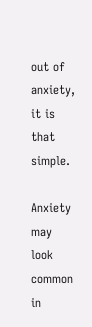out of anxiety, it is that simple.

Anxiety may look common in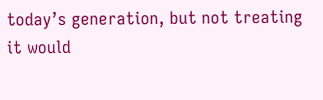today’s generation, but not treating it would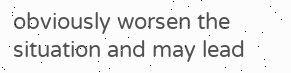obviously worsen the situation and may lead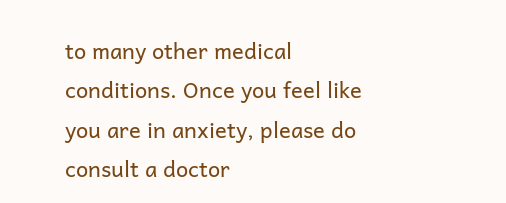to many other medical conditions. Once you feel like you are in anxiety, please do consult a doctor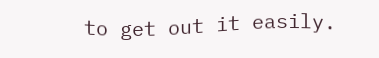to get out it easily.